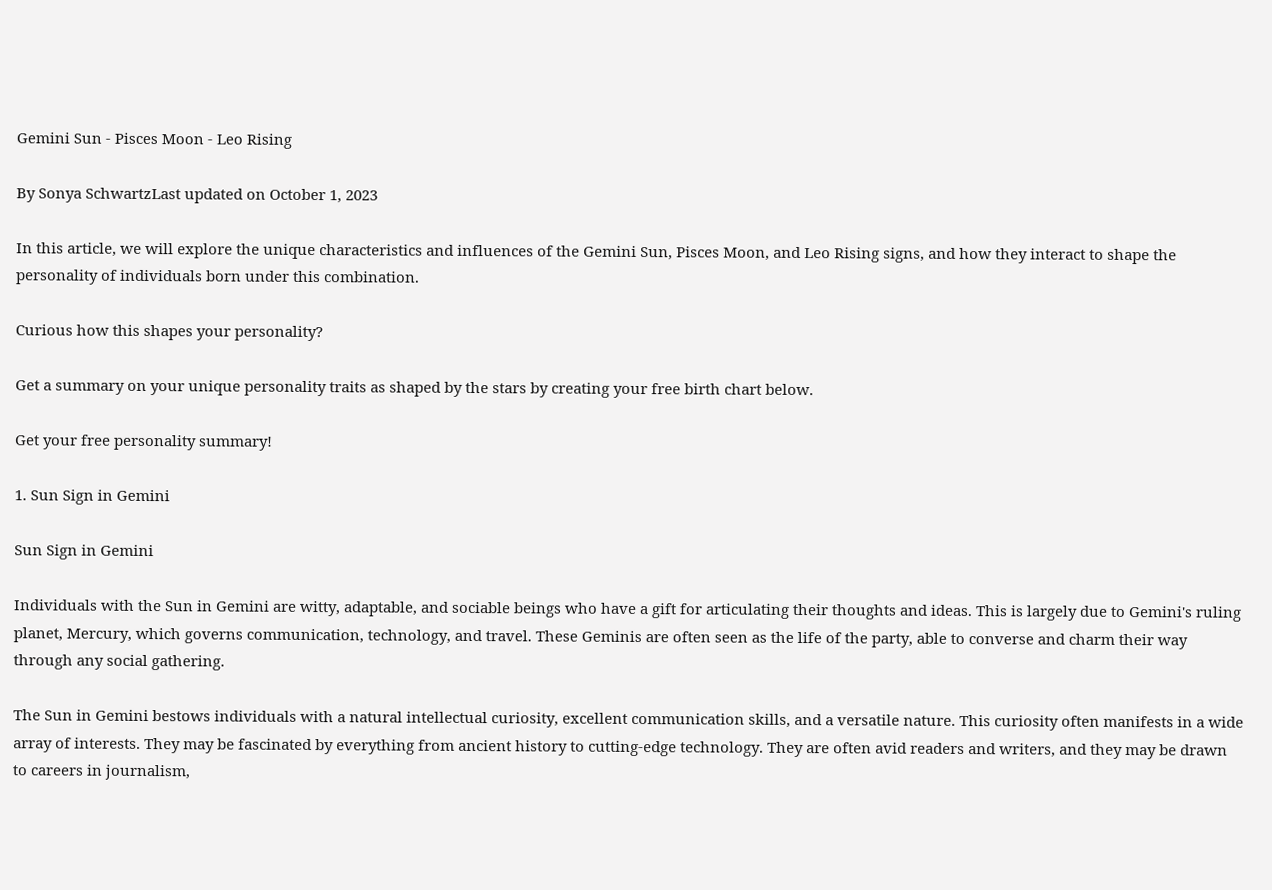Gemini Sun - Pisces Moon - Leo Rising

By Sonya SchwartzLast updated on October 1, 2023

In this article, we will explore the unique characteristics and influences of the Gemini Sun, Pisces Moon, and Leo Rising signs, and how they interact to shape the personality of individuals born under this combination.

Curious how this shapes your personality?

Get a summary on your unique personality traits as shaped by the stars by creating your free birth chart below.

Get your free personality summary!

1. Sun Sign in Gemini

Sun Sign in Gemini

Individuals with the Sun in Gemini are witty, adaptable, and sociable beings who have a gift for articulating their thoughts and ideas. This is largely due to Gemini's ruling planet, Mercury, which governs communication, technology, and travel. These Geminis are often seen as the life of the party, able to converse and charm their way through any social gathering.

The Sun in Gemini bestows individuals with a natural intellectual curiosity, excellent communication skills, and a versatile nature. This curiosity often manifests in a wide array of interests. They may be fascinated by everything from ancient history to cutting-edge technology. They are often avid readers and writers, and they may be drawn to careers in journalism,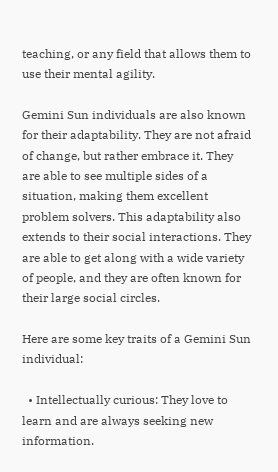teaching, or any field that allows them to use their mental agility.

Gemini Sun individuals are also known for their adaptability. They are not afraid of change, but rather embrace it. They are able to see multiple sides of a situation, making them excellent problem solvers. This adaptability also extends to their social interactions. They are able to get along with a wide variety of people, and they are often known for their large social circles.

Here are some key traits of a Gemini Sun individual:

  • Intellectually curious: They love to learn and are always seeking new information.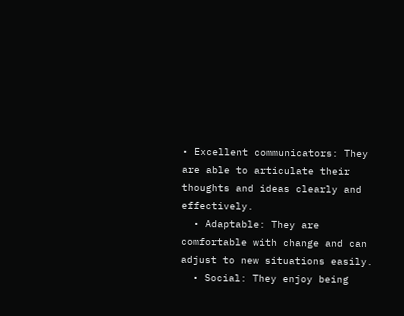• Excellent communicators: They are able to articulate their thoughts and ideas clearly and effectively.
  • Adaptable: They are comfortable with change and can adjust to new situations easily.
  • Social: They enjoy being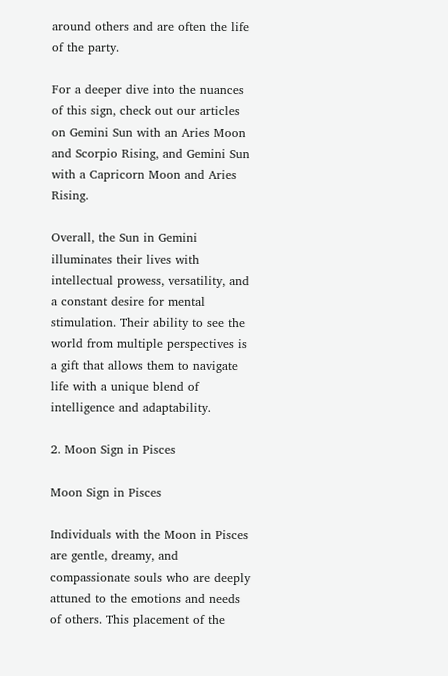around others and are often the life of the party.

For a deeper dive into the nuances of this sign, check out our articles on Gemini Sun with an Aries Moon and Scorpio Rising, and Gemini Sun with a Capricorn Moon and Aries Rising.

Overall, the Sun in Gemini illuminates their lives with intellectual prowess, versatility, and a constant desire for mental stimulation. Their ability to see the world from multiple perspectives is a gift that allows them to navigate life with a unique blend of intelligence and adaptability.

2. Moon Sign in Pisces

Moon Sign in Pisces

Individuals with the Moon in Pisces are gentle, dreamy, and compassionate souls who are deeply attuned to the emotions and needs of others. This placement of the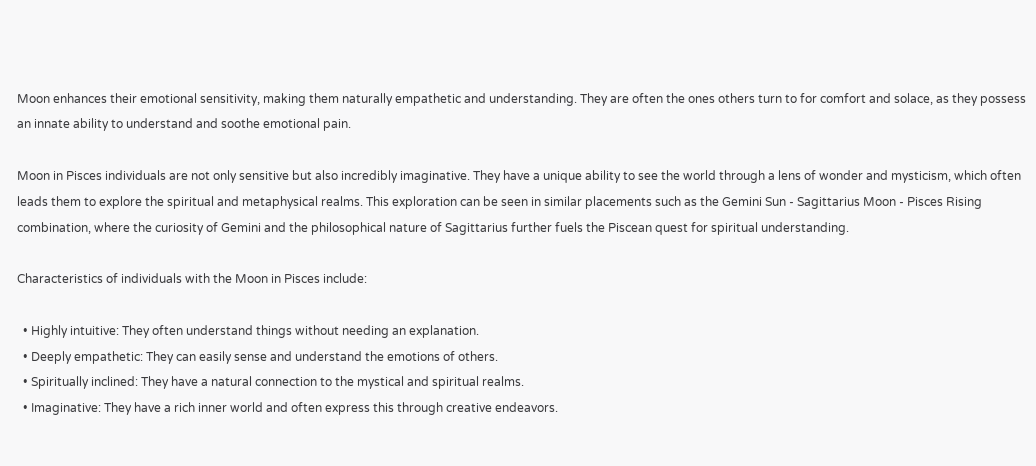Moon enhances their emotional sensitivity, making them naturally empathetic and understanding. They are often the ones others turn to for comfort and solace, as they possess an innate ability to understand and soothe emotional pain.

Moon in Pisces individuals are not only sensitive but also incredibly imaginative. They have a unique ability to see the world through a lens of wonder and mysticism, which often leads them to explore the spiritual and metaphysical realms. This exploration can be seen in similar placements such as the Gemini Sun - Sagittarius Moon - Pisces Rising combination, where the curiosity of Gemini and the philosophical nature of Sagittarius further fuels the Piscean quest for spiritual understanding.

Characteristics of individuals with the Moon in Pisces include:

  • Highly intuitive: They often understand things without needing an explanation.
  • Deeply empathetic: They can easily sense and understand the emotions of others.
  • Spiritually inclined: They have a natural connection to the mystical and spiritual realms.
  • Imaginative: They have a rich inner world and often express this through creative endeavors.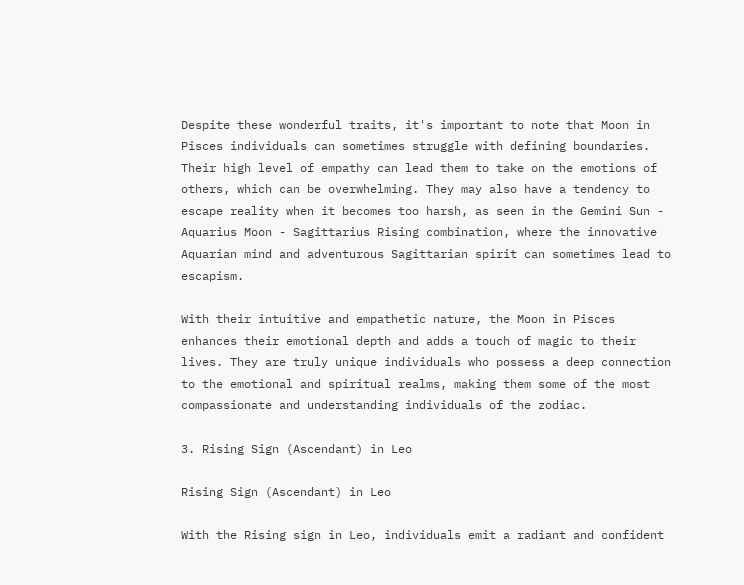Despite these wonderful traits, it's important to note that Moon in Pisces individuals can sometimes struggle with defining boundaries. Their high level of empathy can lead them to take on the emotions of others, which can be overwhelming. They may also have a tendency to escape reality when it becomes too harsh, as seen in the Gemini Sun - Aquarius Moon - Sagittarius Rising combination, where the innovative Aquarian mind and adventurous Sagittarian spirit can sometimes lead to escapism.

With their intuitive and empathetic nature, the Moon in Pisces enhances their emotional depth and adds a touch of magic to their lives. They are truly unique individuals who possess a deep connection to the emotional and spiritual realms, making them some of the most compassionate and understanding individuals of the zodiac.

3. Rising Sign (Ascendant) in Leo

Rising Sign (Ascendant) in Leo

With the Rising sign in Leo, individuals emit a radiant and confident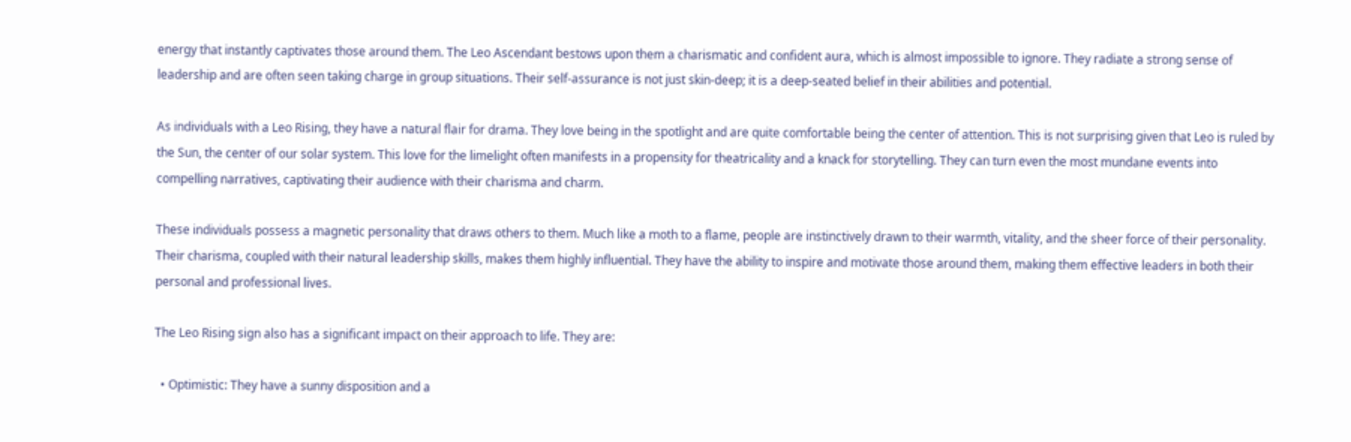energy that instantly captivates those around them. The Leo Ascendant bestows upon them a charismatic and confident aura, which is almost impossible to ignore. They radiate a strong sense of leadership and are often seen taking charge in group situations. Their self-assurance is not just skin-deep; it is a deep-seated belief in their abilities and potential.

As individuals with a Leo Rising, they have a natural flair for drama. They love being in the spotlight and are quite comfortable being the center of attention. This is not surprising given that Leo is ruled by the Sun, the center of our solar system. This love for the limelight often manifests in a propensity for theatricality and a knack for storytelling. They can turn even the most mundane events into compelling narratives, captivating their audience with their charisma and charm.

These individuals possess a magnetic personality that draws others to them. Much like a moth to a flame, people are instinctively drawn to their warmth, vitality, and the sheer force of their personality. Their charisma, coupled with their natural leadership skills, makes them highly influential. They have the ability to inspire and motivate those around them, making them effective leaders in both their personal and professional lives.

The Leo Rising sign also has a significant impact on their approach to life. They are:

  • Optimistic: They have a sunny disposition and a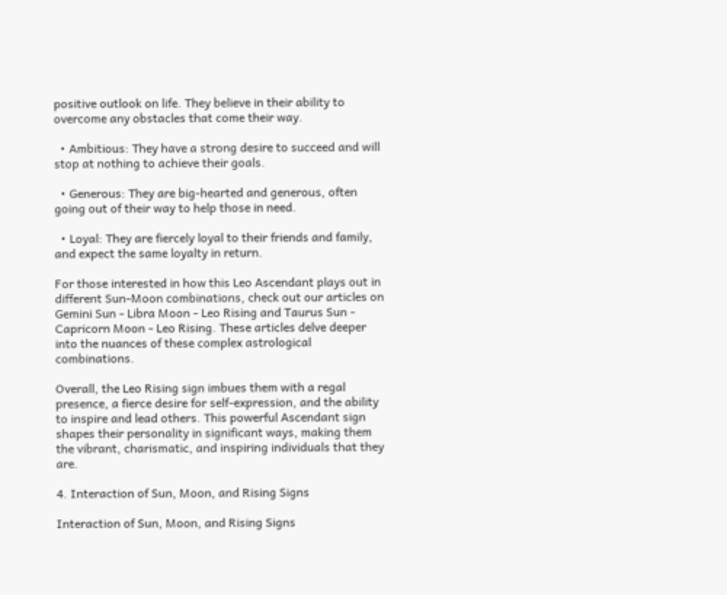positive outlook on life. They believe in their ability to overcome any obstacles that come their way.

  • Ambitious: They have a strong desire to succeed and will stop at nothing to achieve their goals.

  • Generous: They are big-hearted and generous, often going out of their way to help those in need.

  • Loyal: They are fiercely loyal to their friends and family, and expect the same loyalty in return.

For those interested in how this Leo Ascendant plays out in different Sun-Moon combinations, check out our articles on Gemini Sun - Libra Moon - Leo Rising and Taurus Sun - Capricorn Moon - Leo Rising. These articles delve deeper into the nuances of these complex astrological combinations.

Overall, the Leo Rising sign imbues them with a regal presence, a fierce desire for self-expression, and the ability to inspire and lead others. This powerful Ascendant sign shapes their personality in significant ways, making them the vibrant, charismatic, and inspiring individuals that they are.

4. Interaction of Sun, Moon, and Rising Signs

Interaction of Sun, Moon, and Rising Signs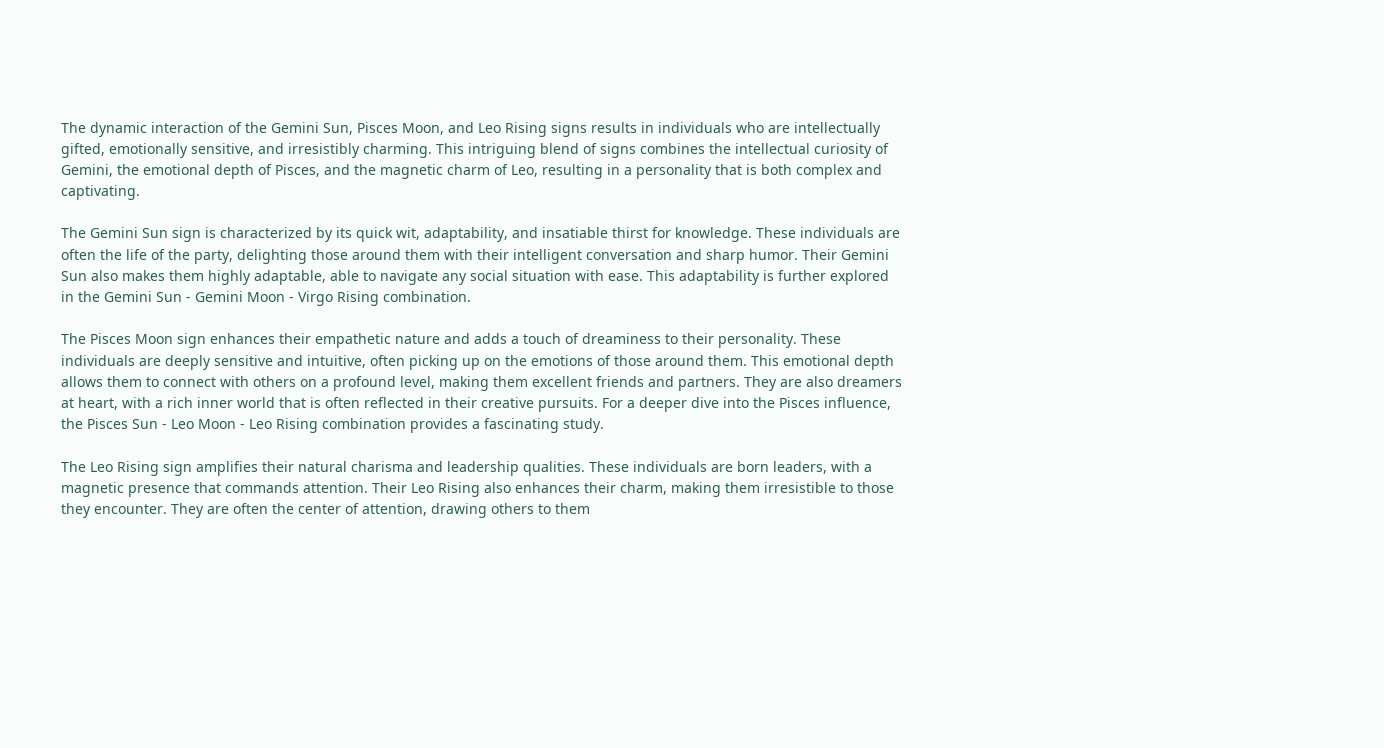The dynamic interaction of the Gemini Sun, Pisces Moon, and Leo Rising signs results in individuals who are intellectually gifted, emotionally sensitive, and irresistibly charming. This intriguing blend of signs combines the intellectual curiosity of Gemini, the emotional depth of Pisces, and the magnetic charm of Leo, resulting in a personality that is both complex and captivating.

The Gemini Sun sign is characterized by its quick wit, adaptability, and insatiable thirst for knowledge. These individuals are often the life of the party, delighting those around them with their intelligent conversation and sharp humor. Their Gemini Sun also makes them highly adaptable, able to navigate any social situation with ease. This adaptability is further explored in the Gemini Sun - Gemini Moon - Virgo Rising combination.

The Pisces Moon sign enhances their empathetic nature and adds a touch of dreaminess to their personality. These individuals are deeply sensitive and intuitive, often picking up on the emotions of those around them. This emotional depth allows them to connect with others on a profound level, making them excellent friends and partners. They are also dreamers at heart, with a rich inner world that is often reflected in their creative pursuits. For a deeper dive into the Pisces influence, the Pisces Sun - Leo Moon - Leo Rising combination provides a fascinating study.

The Leo Rising sign amplifies their natural charisma and leadership qualities. These individuals are born leaders, with a magnetic presence that commands attention. Their Leo Rising also enhances their charm, making them irresistible to those they encounter. They are often the center of attention, drawing others to them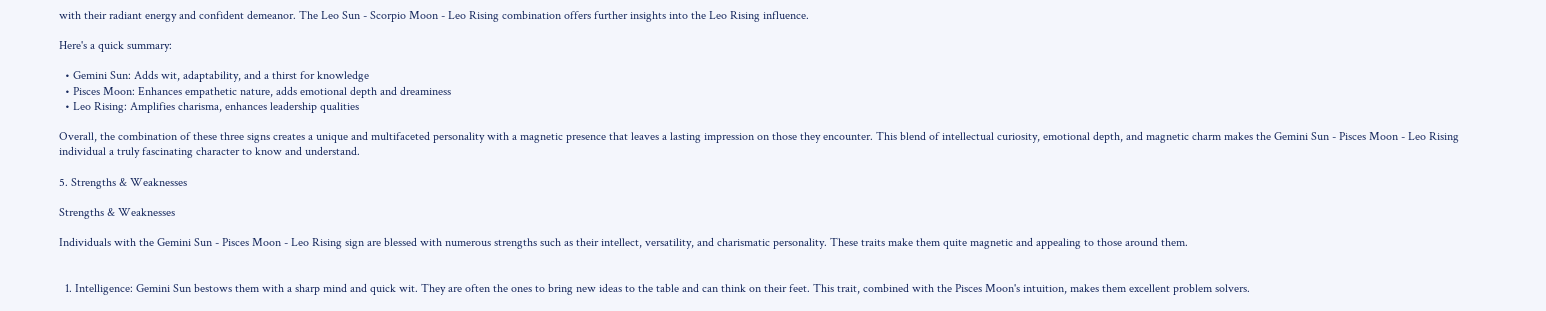with their radiant energy and confident demeanor. The Leo Sun - Scorpio Moon - Leo Rising combination offers further insights into the Leo Rising influence.

Here's a quick summary:

  • Gemini Sun: Adds wit, adaptability, and a thirst for knowledge
  • Pisces Moon: Enhances empathetic nature, adds emotional depth and dreaminess
  • Leo Rising: Amplifies charisma, enhances leadership qualities

Overall, the combination of these three signs creates a unique and multifaceted personality with a magnetic presence that leaves a lasting impression on those they encounter. This blend of intellectual curiosity, emotional depth, and magnetic charm makes the Gemini Sun - Pisces Moon - Leo Rising individual a truly fascinating character to know and understand.

5. Strengths & Weaknesses

Strengths & Weaknesses

Individuals with the Gemini Sun - Pisces Moon - Leo Rising sign are blessed with numerous strengths such as their intellect, versatility, and charismatic personality. These traits make them quite magnetic and appealing to those around them.


  1. Intelligence: Gemini Sun bestows them with a sharp mind and quick wit. They are often the ones to bring new ideas to the table and can think on their feet. This trait, combined with the Pisces Moon's intuition, makes them excellent problem solvers.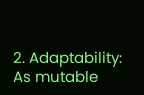2. Adaptability: As mutable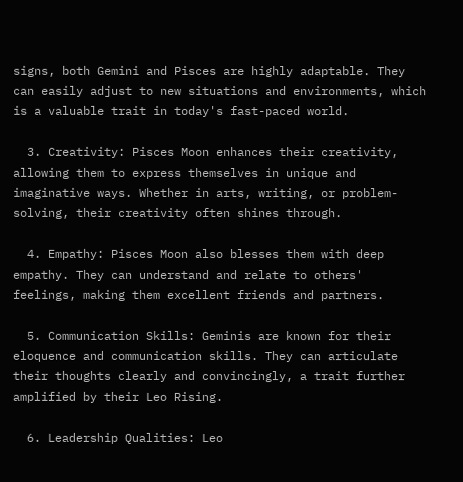signs, both Gemini and Pisces are highly adaptable. They can easily adjust to new situations and environments, which is a valuable trait in today's fast-paced world.

  3. Creativity: Pisces Moon enhances their creativity, allowing them to express themselves in unique and imaginative ways. Whether in arts, writing, or problem-solving, their creativity often shines through.

  4. Empathy: Pisces Moon also blesses them with deep empathy. They can understand and relate to others' feelings, making them excellent friends and partners.

  5. Communication Skills: Geminis are known for their eloquence and communication skills. They can articulate their thoughts clearly and convincingly, a trait further amplified by their Leo Rising.

  6. Leadership Qualities: Leo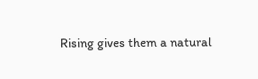Rising gives them a natural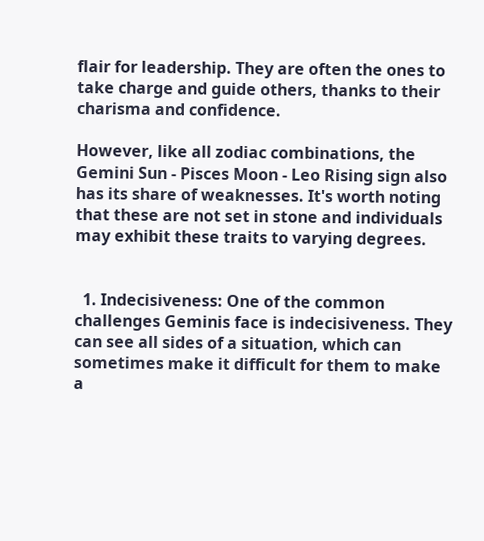flair for leadership. They are often the ones to take charge and guide others, thanks to their charisma and confidence.

However, like all zodiac combinations, the Gemini Sun - Pisces Moon - Leo Rising sign also has its share of weaknesses. It's worth noting that these are not set in stone and individuals may exhibit these traits to varying degrees.


  1. Indecisiveness: One of the common challenges Geminis face is indecisiveness. They can see all sides of a situation, which can sometimes make it difficult for them to make a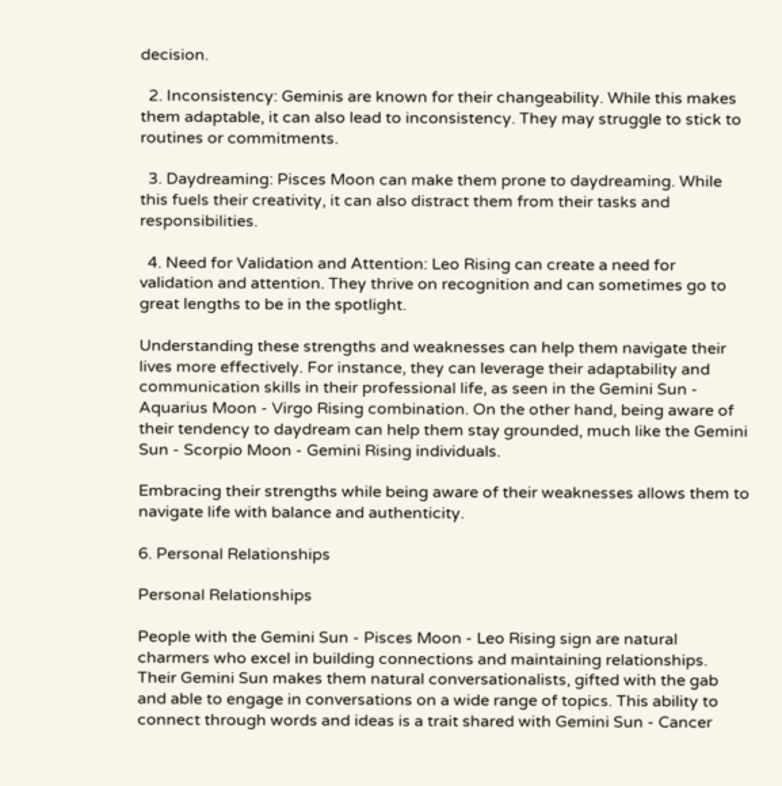decision.

  2. Inconsistency: Geminis are known for their changeability. While this makes them adaptable, it can also lead to inconsistency. They may struggle to stick to routines or commitments.

  3. Daydreaming: Pisces Moon can make them prone to daydreaming. While this fuels their creativity, it can also distract them from their tasks and responsibilities.

  4. Need for Validation and Attention: Leo Rising can create a need for validation and attention. They thrive on recognition and can sometimes go to great lengths to be in the spotlight.

Understanding these strengths and weaknesses can help them navigate their lives more effectively. For instance, they can leverage their adaptability and communication skills in their professional life, as seen in the Gemini Sun - Aquarius Moon - Virgo Rising combination. On the other hand, being aware of their tendency to daydream can help them stay grounded, much like the Gemini Sun - Scorpio Moon - Gemini Rising individuals.

Embracing their strengths while being aware of their weaknesses allows them to navigate life with balance and authenticity.

6. Personal Relationships

Personal Relationships

People with the Gemini Sun - Pisces Moon - Leo Rising sign are natural charmers who excel in building connections and maintaining relationships. Their Gemini Sun makes them natural conversationalists, gifted with the gab and able to engage in conversations on a wide range of topics. This ability to connect through words and ideas is a trait shared with Gemini Sun - Cancer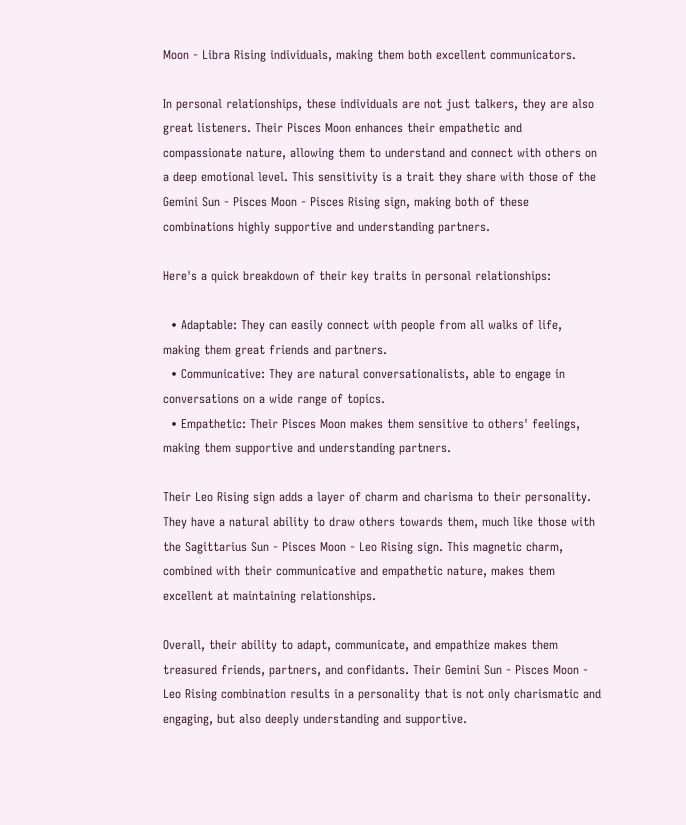Moon - Libra Rising individuals, making them both excellent communicators.

In personal relationships, these individuals are not just talkers, they are also great listeners. Their Pisces Moon enhances their empathetic and compassionate nature, allowing them to understand and connect with others on a deep emotional level. This sensitivity is a trait they share with those of the Gemini Sun - Pisces Moon - Pisces Rising sign, making both of these combinations highly supportive and understanding partners.

Here's a quick breakdown of their key traits in personal relationships:

  • Adaptable: They can easily connect with people from all walks of life, making them great friends and partners.
  • Communicative: They are natural conversationalists, able to engage in conversations on a wide range of topics.
  • Empathetic: Their Pisces Moon makes them sensitive to others' feelings, making them supportive and understanding partners.

Their Leo Rising sign adds a layer of charm and charisma to their personality. They have a natural ability to draw others towards them, much like those with the Sagittarius Sun - Pisces Moon - Leo Rising sign. This magnetic charm, combined with their communicative and empathetic nature, makes them excellent at maintaining relationships.

Overall, their ability to adapt, communicate, and empathize makes them treasured friends, partners, and confidants. Their Gemini Sun - Pisces Moon - Leo Rising combination results in a personality that is not only charismatic and engaging, but also deeply understanding and supportive.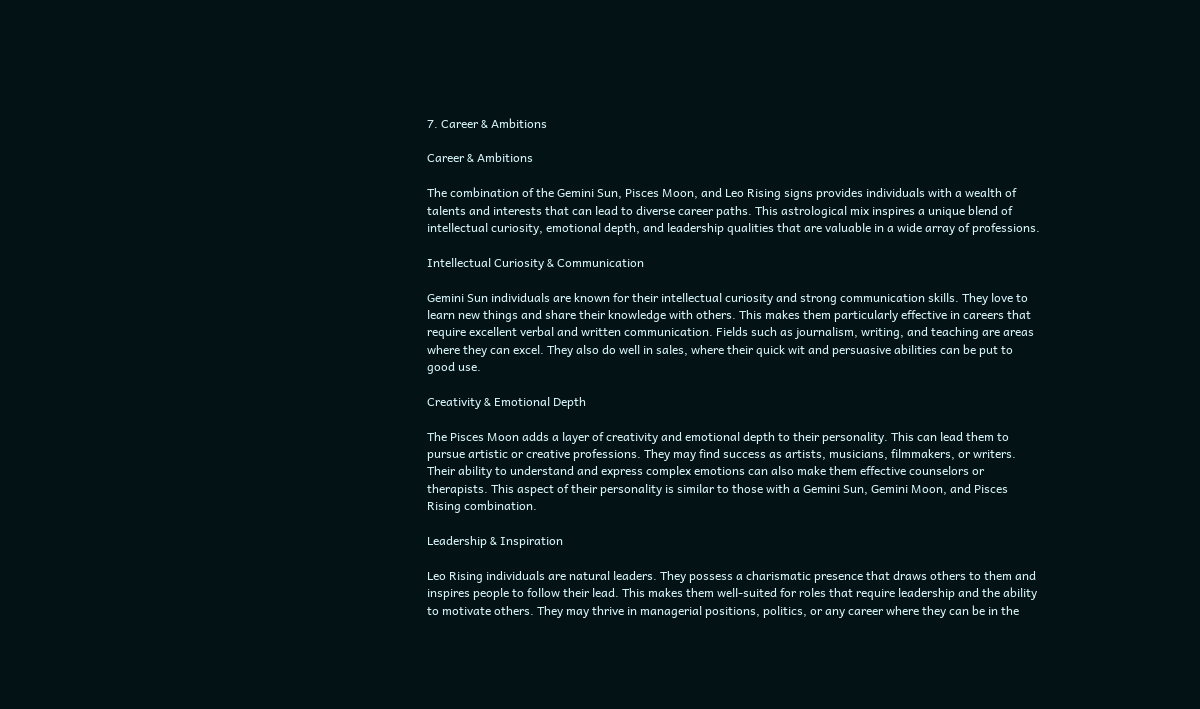7. Career & Ambitions

Career & Ambitions

The combination of the Gemini Sun, Pisces Moon, and Leo Rising signs provides individuals with a wealth of talents and interests that can lead to diverse career paths. This astrological mix inspires a unique blend of intellectual curiosity, emotional depth, and leadership qualities that are valuable in a wide array of professions.

Intellectual Curiosity & Communication

Gemini Sun individuals are known for their intellectual curiosity and strong communication skills. They love to learn new things and share their knowledge with others. This makes them particularly effective in careers that require excellent verbal and written communication. Fields such as journalism, writing, and teaching are areas where they can excel. They also do well in sales, where their quick wit and persuasive abilities can be put to good use.

Creativity & Emotional Depth

The Pisces Moon adds a layer of creativity and emotional depth to their personality. This can lead them to pursue artistic or creative professions. They may find success as artists, musicians, filmmakers, or writers. Their ability to understand and express complex emotions can also make them effective counselors or therapists. This aspect of their personality is similar to those with a Gemini Sun, Gemini Moon, and Pisces Rising combination.

Leadership & Inspiration

Leo Rising individuals are natural leaders. They possess a charismatic presence that draws others to them and inspires people to follow their lead. This makes them well-suited for roles that require leadership and the ability to motivate others. They may thrive in managerial positions, politics, or any career where they can be in the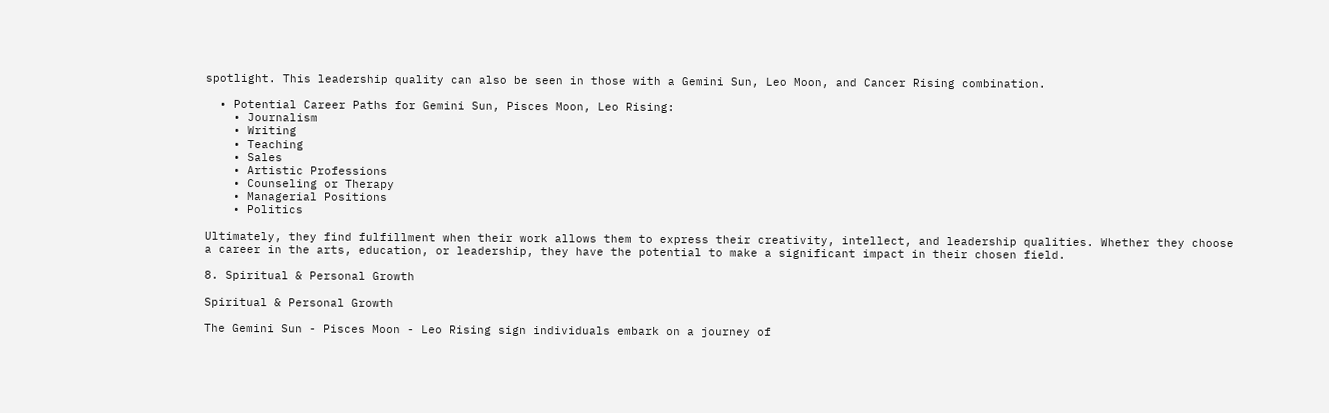spotlight. This leadership quality can also be seen in those with a Gemini Sun, Leo Moon, and Cancer Rising combination.

  • Potential Career Paths for Gemini Sun, Pisces Moon, Leo Rising:
    • Journalism
    • Writing
    • Teaching
    • Sales
    • Artistic Professions
    • Counseling or Therapy
    • Managerial Positions
    • Politics

Ultimately, they find fulfillment when their work allows them to express their creativity, intellect, and leadership qualities. Whether they choose a career in the arts, education, or leadership, they have the potential to make a significant impact in their chosen field.

8. Spiritual & Personal Growth

Spiritual & Personal Growth

The Gemini Sun - Pisces Moon - Leo Rising sign individuals embark on a journey of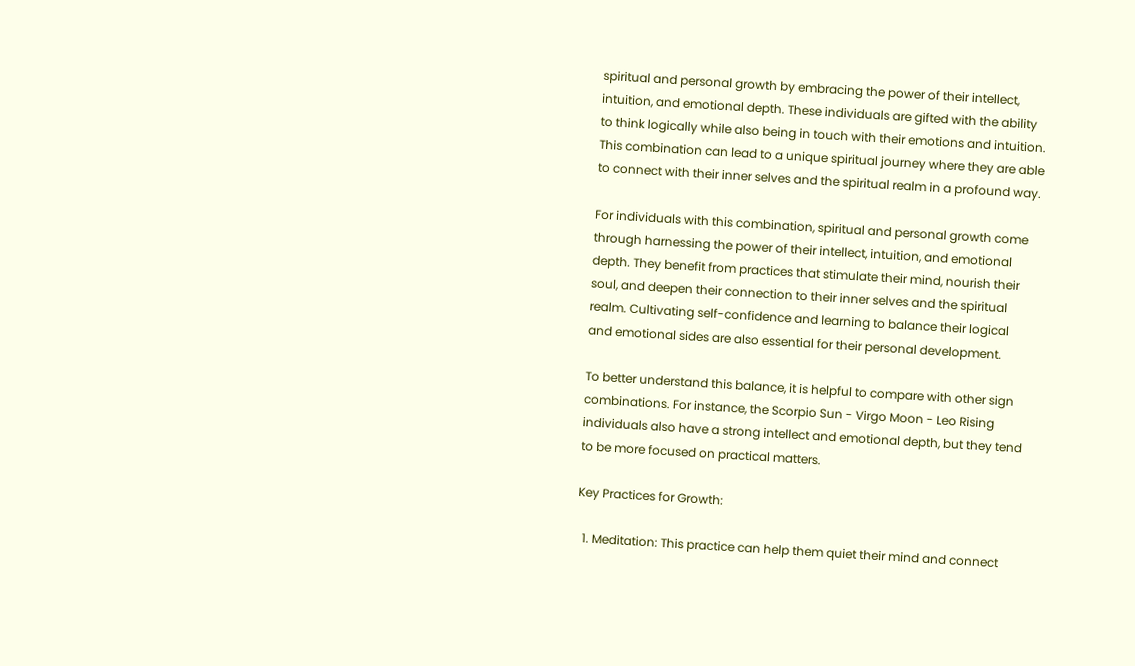spiritual and personal growth by embracing the power of their intellect, intuition, and emotional depth. These individuals are gifted with the ability to think logically while also being in touch with their emotions and intuition. This combination can lead to a unique spiritual journey where they are able to connect with their inner selves and the spiritual realm in a profound way.

For individuals with this combination, spiritual and personal growth come through harnessing the power of their intellect, intuition, and emotional depth. They benefit from practices that stimulate their mind, nourish their soul, and deepen their connection to their inner selves and the spiritual realm. Cultivating self-confidence and learning to balance their logical and emotional sides are also essential for their personal development.

To better understand this balance, it is helpful to compare with other sign combinations. For instance, the Scorpio Sun - Virgo Moon - Leo Rising individuals also have a strong intellect and emotional depth, but they tend to be more focused on practical matters.

Key Practices for Growth:

  1. Meditation: This practice can help them quiet their mind and connect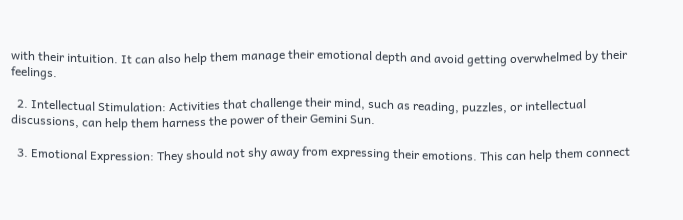with their intuition. It can also help them manage their emotional depth and avoid getting overwhelmed by their feelings.

  2. Intellectual Stimulation: Activities that challenge their mind, such as reading, puzzles, or intellectual discussions, can help them harness the power of their Gemini Sun.

  3. Emotional Expression: They should not shy away from expressing their emotions. This can help them connect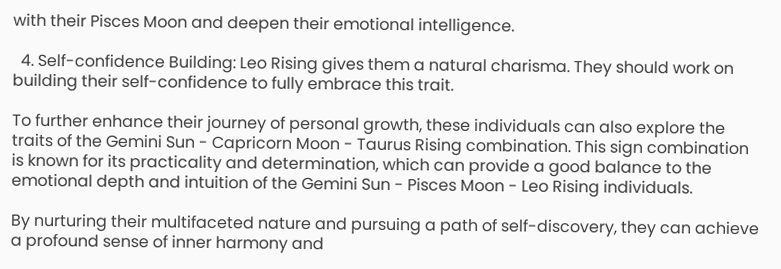with their Pisces Moon and deepen their emotional intelligence.

  4. Self-confidence Building: Leo Rising gives them a natural charisma. They should work on building their self-confidence to fully embrace this trait.

To further enhance their journey of personal growth, these individuals can also explore the traits of the Gemini Sun - Capricorn Moon - Taurus Rising combination. This sign combination is known for its practicality and determination, which can provide a good balance to the emotional depth and intuition of the Gemini Sun - Pisces Moon - Leo Rising individuals.

By nurturing their multifaceted nature and pursuing a path of self-discovery, they can achieve a profound sense of inner harmony and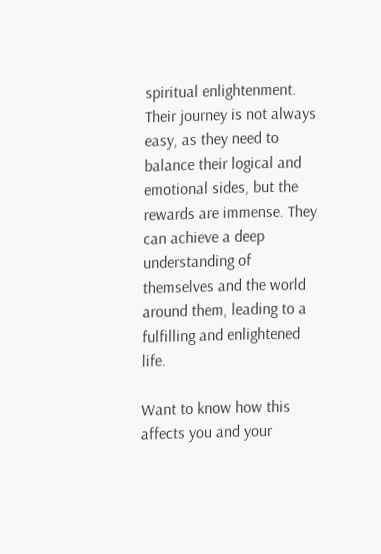spiritual enlightenment. Their journey is not always easy, as they need to balance their logical and emotional sides, but the rewards are immense. They can achieve a deep understanding of themselves and the world around them, leading to a fulfilling and enlightened life.

Want to know how this affects you and your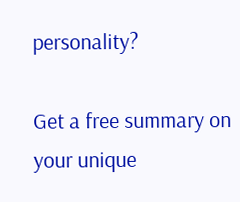personality?

Get a free summary on your unique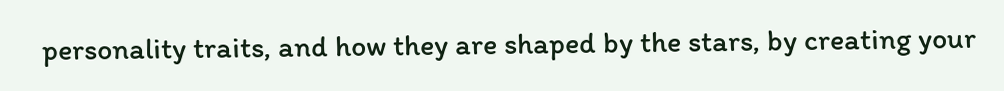personality traits, and how they are shaped by the stars, by creating your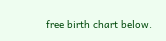free birth chart below.